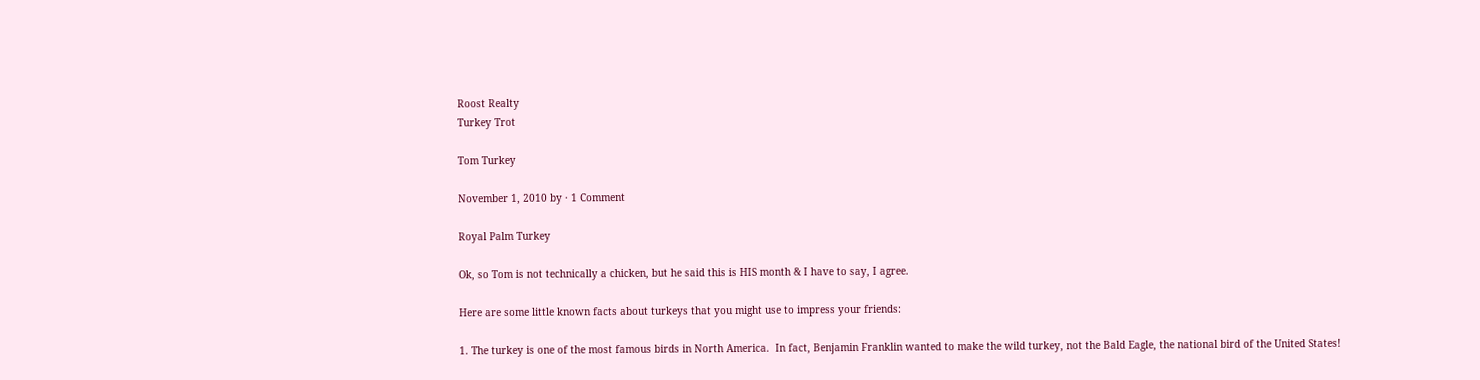Roost Realty
Turkey Trot

Tom Turkey

November 1, 2010 by · 1 Comment

Royal Palm Turkey

Ok, so Tom is not technically a chicken, but he said this is HIS month & I have to say, I agree.

Here are some little known facts about turkeys that you might use to impress your friends:

1. The turkey is one of the most famous birds in North America.  In fact, Benjamin Franklin wanted to make the wild turkey, not the Bald Eagle, the national bird of the United States!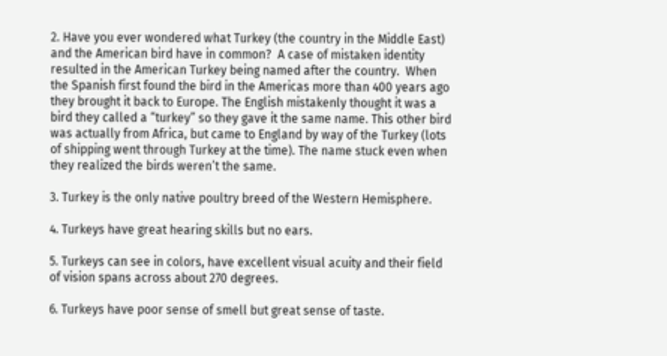2. Have you ever wondered what Turkey (the country in the Middle East) and the American bird have in common?  A case of mistaken identity resulted in the American Turkey being named after the country.  When the Spanish first found the bird in the Americas more than 400 years ago they brought it back to Europe. The English mistakenly thought it was a bird they called a “turkey” so they gave it the same name. This other bird was actually from Africa, but came to England by way of the Turkey (lots of shipping went through Turkey at the time). The name stuck even when they realized the birds weren’t the same.

3. Turkey is the only native poultry breed of the Western Hemisphere.

4. Turkeys have great hearing skills but no ears.

5. Turkeys can see in colors, have excellent visual acuity and their field of vision spans across about 270 degrees.

6. Turkeys have poor sense of smell but great sense of taste.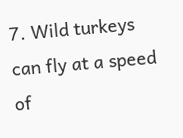7. Wild turkeys can fly at a speed of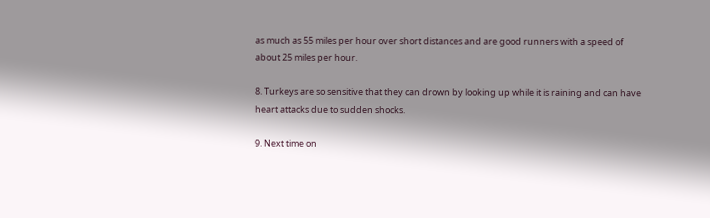as much as 55 miles per hour over short distances and are good runners with a speed of about 25 miles per hour.

8. Turkeys are so sensitive that they can drown by looking up while it is raining and can have heart attacks due to sudden shocks.

9. Next time on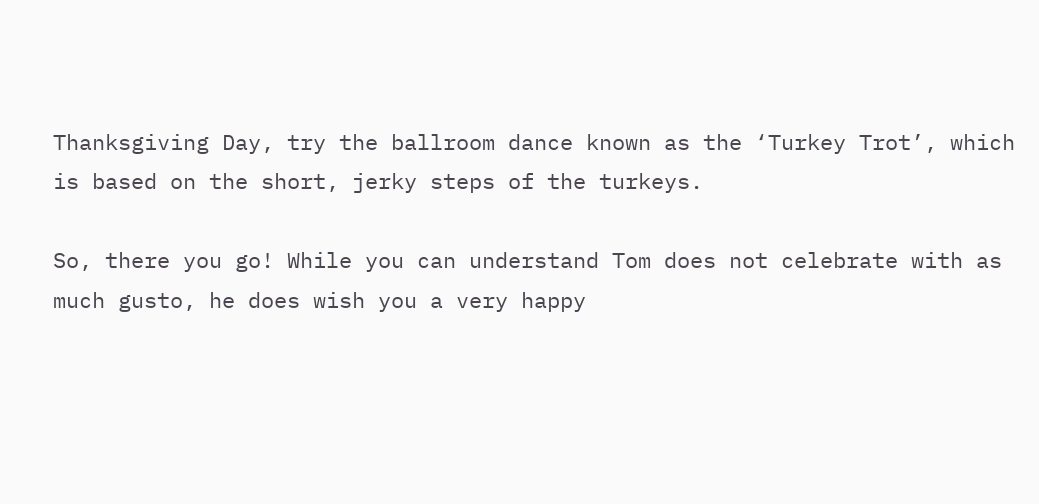Thanksgiving Day, try the ballroom dance known as the ‘Turkey Trot’, which is based on the short, jerky steps of the turkeys.

So, there you go! While you can understand Tom does not celebrate with as much gusto, he does wish you a very happy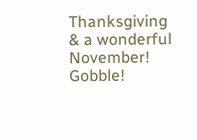Thanksgiving & a wonderful November! Gobble!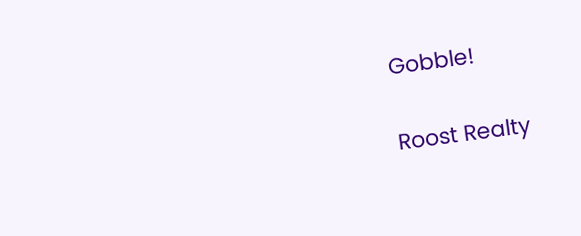Gobble!

Roost Realty